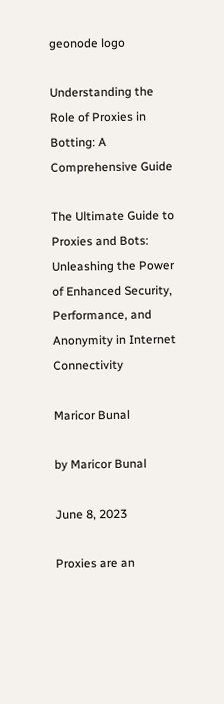geonode logo

Understanding the Role of Proxies in Botting: A Comprehensive Guide

The Ultimate Guide to Proxies and Bots: Unleashing the Power of Enhanced Security, Performance, and Anonymity in Internet Connectivity

Maricor Bunal

by Maricor Bunal

June 8, 2023

Proxies are an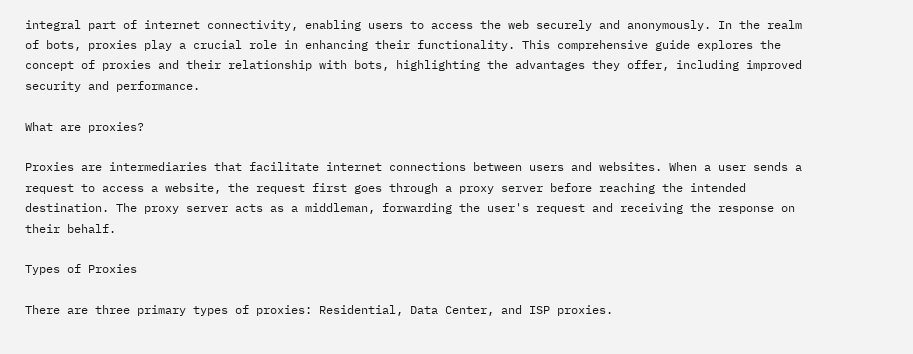integral part of internet connectivity, enabling users to access the web securely and anonymously. In the realm of bots, proxies play a crucial role in enhancing their functionality. This comprehensive guide explores the concept of proxies and their relationship with bots, highlighting the advantages they offer, including improved security and performance.

What are proxies?

Proxies are intermediaries that facilitate internet connections between users and websites. When a user sends a request to access a website, the request first goes through a proxy server before reaching the intended destination. The proxy server acts as a middleman, forwarding the user's request and receiving the response on their behalf.

Types of Proxies

There are three primary types of proxies: Residential, Data Center, and ISP proxies.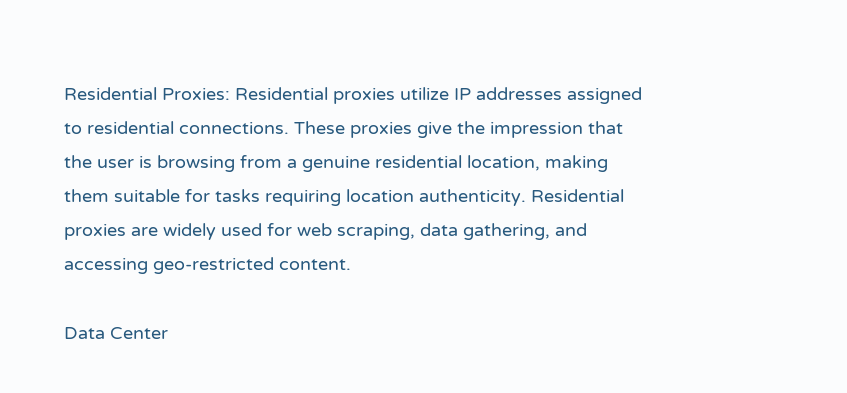Residential Proxies: Residential proxies utilize IP addresses assigned to residential connections. These proxies give the impression that the user is browsing from a genuine residential location, making them suitable for tasks requiring location authenticity. Residential proxies are widely used for web scraping, data gathering, and accessing geo-restricted content.

Data Center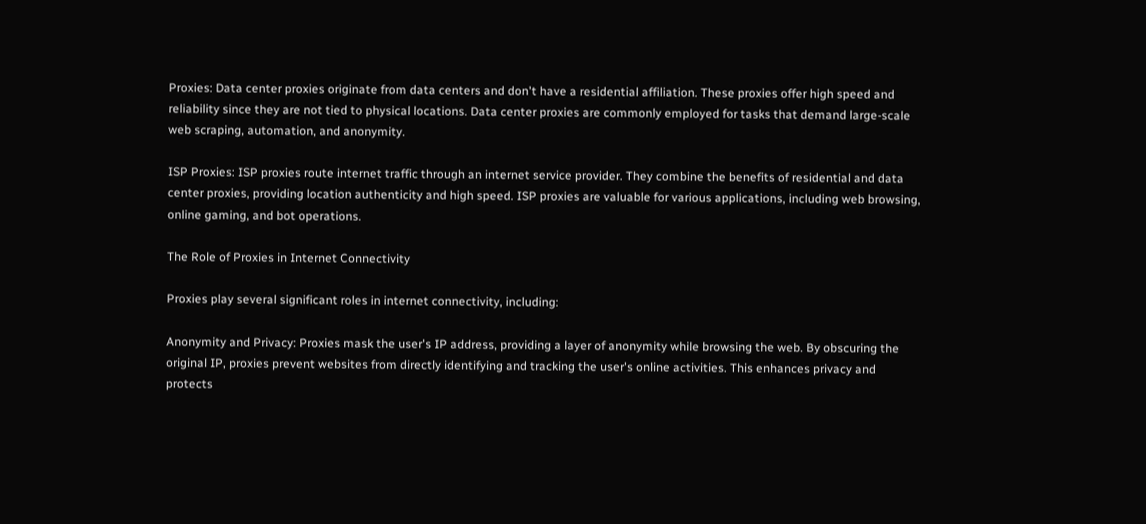Proxies: Data center proxies originate from data centers and don't have a residential affiliation. These proxies offer high speed and reliability since they are not tied to physical locations. Data center proxies are commonly employed for tasks that demand large-scale web scraping, automation, and anonymity.

ISP Proxies: ISP proxies route internet traffic through an internet service provider. They combine the benefits of residential and data center proxies, providing location authenticity and high speed. ISP proxies are valuable for various applications, including web browsing, online gaming, and bot operations.

The Role of Proxies in Internet Connectivity

Proxies play several significant roles in internet connectivity, including:

Anonymity and Privacy: Proxies mask the user's IP address, providing a layer of anonymity while browsing the web. By obscuring the original IP, proxies prevent websites from directly identifying and tracking the user's online activities. This enhances privacy and protects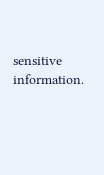sensitive information.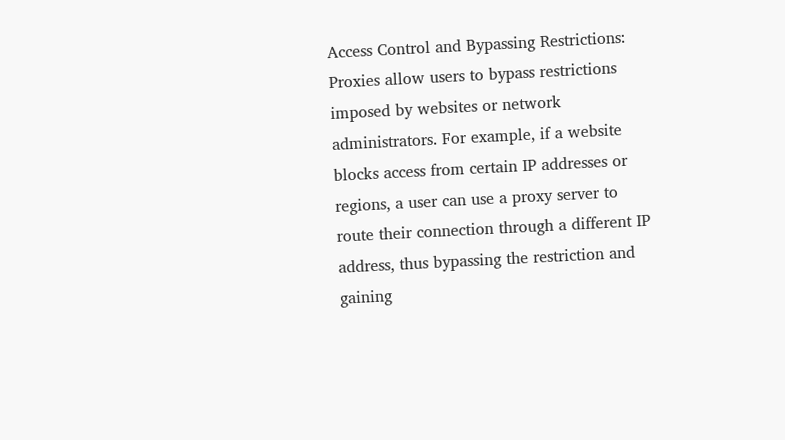Access Control and Bypassing Restrictions: Proxies allow users to bypass restrictions imposed by websites or network administrators. For example, if a website blocks access from certain IP addresses or regions, a user can use a proxy server to route their connection through a different IP address, thus bypassing the restriction and gaining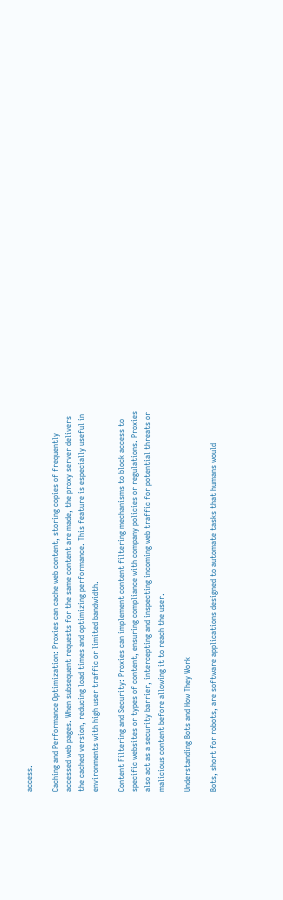access.

Caching and Performance Optimization: Proxies can cache web content, storing copies of frequently accessed web pages. When subsequent requests for the same content are made, the proxy server delivers the cached version, reducing load times and optimizing performance. This feature is especially useful in environments with high user traffic or limited bandwidth.

Content Filtering and Security: Proxies can implement content filtering mechanisms to block access to specific websites or types of content, ensuring compliance with company policies or regulations. Proxies also act as a security barrier, intercepting and inspecting incoming web traffic for potential threats or malicious content before allowing it to reach the user.

Understanding Bots and How They Work

Bots, short for robots, are software applications designed to automate tasks that humans would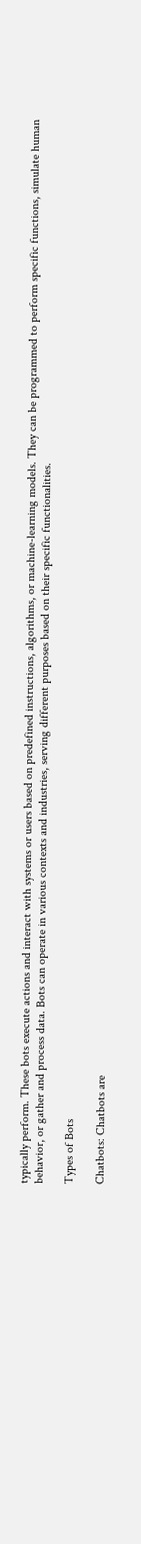typically perform. These bots execute actions and interact with systems or users based on predefined instructions, algorithms, or machine-learning models. They can be programmed to perform specific functions, simulate human behavior, or gather and process data. Bots can operate in various contexts and industries, serving different purposes based on their specific functionalities.

Types of Bots

Chatbots: Chatbots are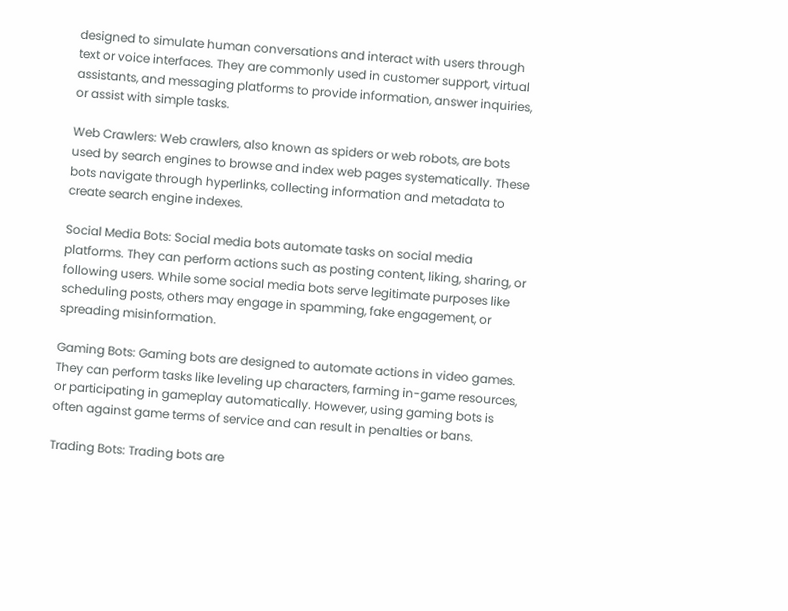designed to simulate human conversations and interact with users through text or voice interfaces. They are commonly used in customer support, virtual assistants, and messaging platforms to provide information, answer inquiries, or assist with simple tasks.

Web Crawlers: Web crawlers, also known as spiders or web robots, are bots used by search engines to browse and index web pages systematically. These bots navigate through hyperlinks, collecting information and metadata to create search engine indexes.

Social Media Bots: Social media bots automate tasks on social media platforms. They can perform actions such as posting content, liking, sharing, or following users. While some social media bots serve legitimate purposes like scheduling posts, others may engage in spamming, fake engagement, or spreading misinformation.

Gaming Bots: Gaming bots are designed to automate actions in video games. They can perform tasks like leveling up characters, farming in-game resources, or participating in gameplay automatically. However, using gaming bots is often against game terms of service and can result in penalties or bans.

Trading Bots: Trading bots are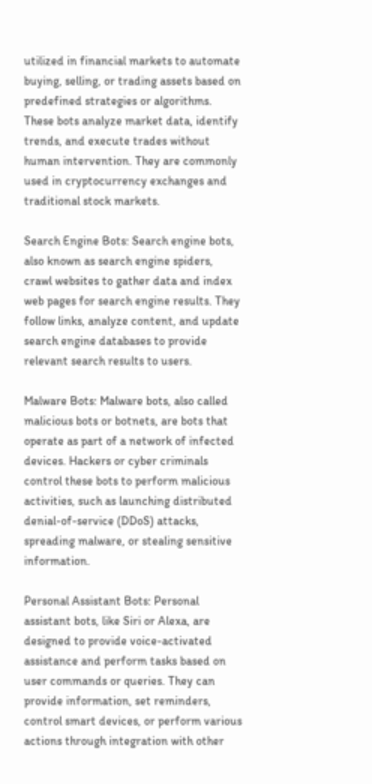utilized in financial markets to automate buying, selling, or trading assets based on predefined strategies or algorithms. These bots analyze market data, identify trends, and execute trades without human intervention. They are commonly used in cryptocurrency exchanges and traditional stock markets.

Search Engine Bots: Search engine bots, also known as search engine spiders, crawl websites to gather data and index web pages for search engine results. They follow links, analyze content, and update search engine databases to provide relevant search results to users.

Malware Bots: Malware bots, also called malicious bots or botnets, are bots that operate as part of a network of infected devices. Hackers or cyber criminals control these bots to perform malicious activities, such as launching distributed denial-of-service (DDoS) attacks, spreading malware, or stealing sensitive information.

Personal Assistant Bots: Personal assistant bots, like Siri or Alexa, are designed to provide voice-activated assistance and perform tasks based on user commands or queries. They can provide information, set reminders, control smart devices, or perform various actions through integration with other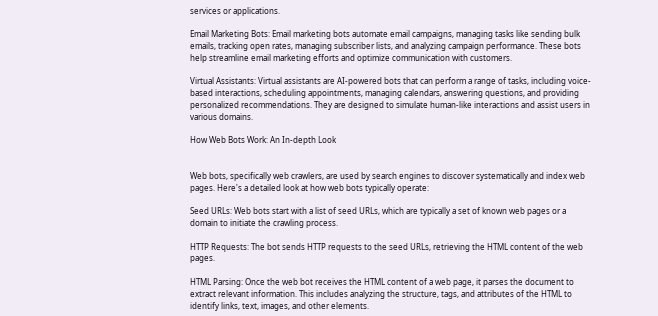services or applications.

Email Marketing Bots: Email marketing bots automate email campaigns, managing tasks like sending bulk emails, tracking open rates, managing subscriber lists, and analyzing campaign performance. These bots help streamline email marketing efforts and optimize communication with customers.

Virtual Assistants: Virtual assistants are AI-powered bots that can perform a range of tasks, including voice-based interactions, scheduling appointments, managing calendars, answering questions, and providing personalized recommendations. They are designed to simulate human-like interactions and assist users in various domains.

How Web Bots Work: An In-depth Look


Web bots, specifically web crawlers, are used by search engines to discover systematically and index web pages. Here's a detailed look at how web bots typically operate:

Seed URLs: Web bots start with a list of seed URLs, which are typically a set of known web pages or a domain to initiate the crawling process.

HTTP Requests: The bot sends HTTP requests to the seed URLs, retrieving the HTML content of the web pages.

HTML Parsing: Once the web bot receives the HTML content of a web page, it parses the document to extract relevant information. This includes analyzing the structure, tags, and attributes of the HTML to identify links, text, images, and other elements.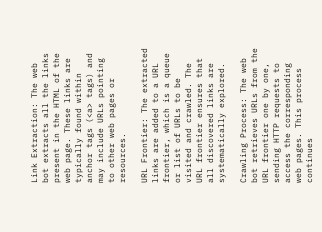Link Extraction: The web bot extracts all the links present in the HTML of the web page. These links are typically found within anchor tags (<a> tags) and may include URLs pointing to other web pages or resources.

URL Frontier: The extracted links are added to a URL frontier, which is a queue or list of URLs to be visited and crawled. The URL frontier ensures that all discovered links are systematically explored.

Crawling Process: The web bot retrieves URLs from the URL frontier one by one, sending HTTP requests to access the corresponding web pages. This process continues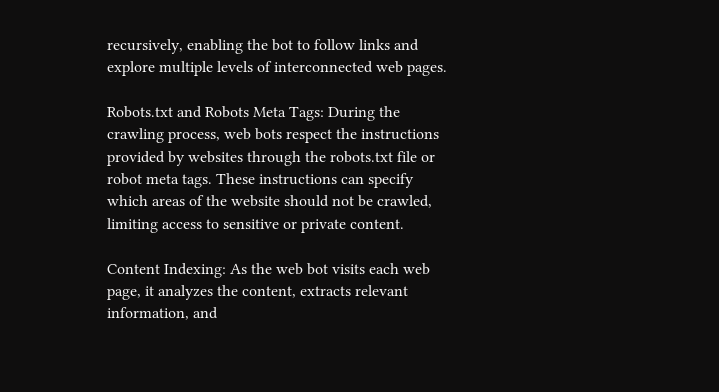recursively, enabling the bot to follow links and explore multiple levels of interconnected web pages.

Robots.txt and Robots Meta Tags: During the crawling process, web bots respect the instructions provided by websites through the robots.txt file or robot meta tags. These instructions can specify which areas of the website should not be crawled, limiting access to sensitive or private content.

Content Indexing: As the web bot visits each web page, it analyzes the content, extracts relevant information, and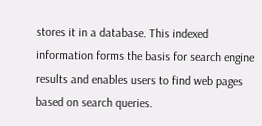stores it in a database. This indexed information forms the basis for search engine results and enables users to find web pages based on search queries.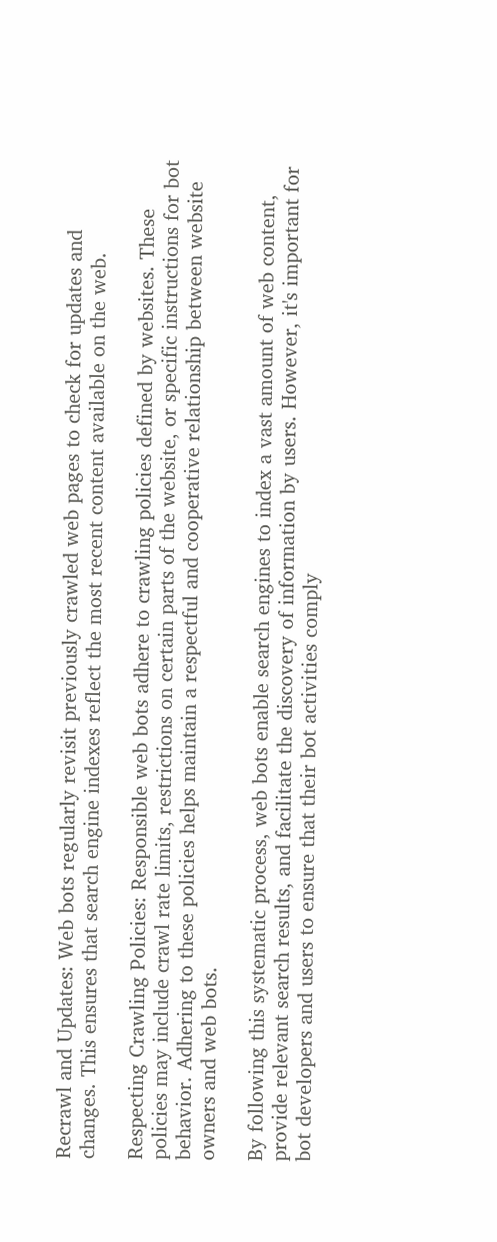Recrawl and Updates: Web bots regularly revisit previously crawled web pages to check for updates and changes. This ensures that search engine indexes reflect the most recent content available on the web.

Respecting Crawling Policies: Responsible web bots adhere to crawling policies defined by websites. These policies may include crawl rate limits, restrictions on certain parts of the website, or specific instructions for bot behavior. Adhering to these policies helps maintain a respectful and cooperative relationship between website owners and web bots.

By following this systematic process, web bots enable search engines to index a vast amount of web content, provide relevant search results, and facilitate the discovery of information by users. However, it's important for bot developers and users to ensure that their bot activities comply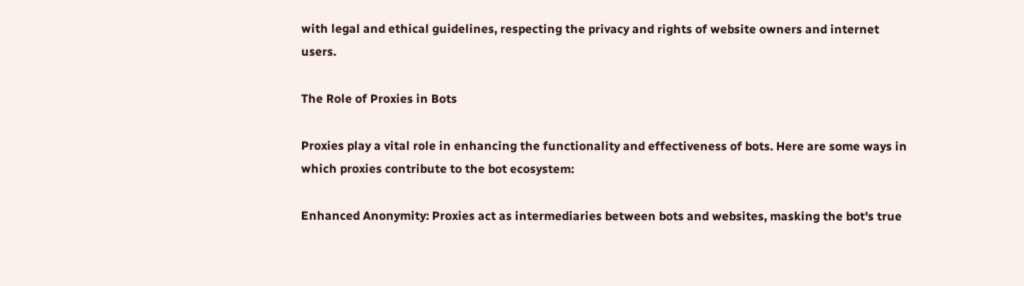with legal and ethical guidelines, respecting the privacy and rights of website owners and internet users.

The Role of Proxies in Bots

Proxies play a vital role in enhancing the functionality and effectiveness of bots. Here are some ways in which proxies contribute to the bot ecosystem:

Enhanced Anonymity: Proxies act as intermediaries between bots and websites, masking the bot's true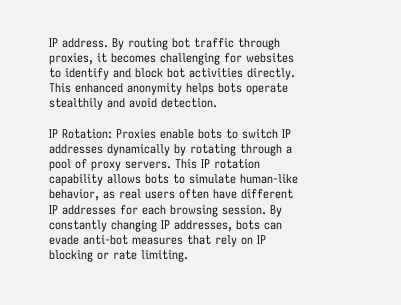IP address. By routing bot traffic through proxies, it becomes challenging for websites to identify and block bot activities directly. This enhanced anonymity helps bots operate stealthily and avoid detection.

IP Rotation: Proxies enable bots to switch IP addresses dynamically by rotating through a pool of proxy servers. This IP rotation capability allows bots to simulate human-like behavior, as real users often have different IP addresses for each browsing session. By constantly changing IP addresses, bots can evade anti-bot measures that rely on IP blocking or rate limiting.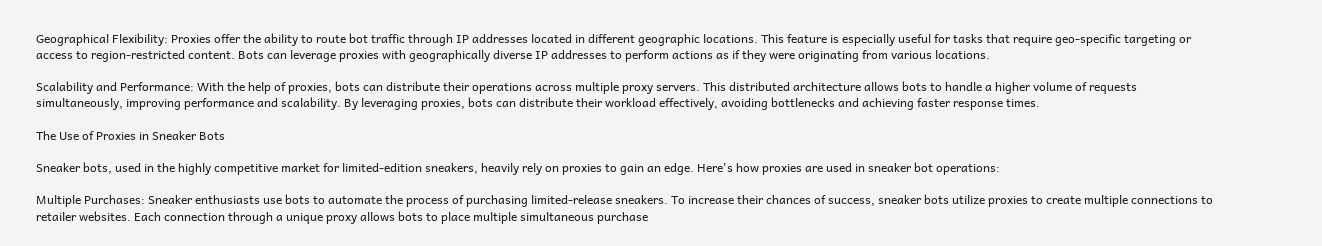Geographical Flexibility: Proxies offer the ability to route bot traffic through IP addresses located in different geographic locations. This feature is especially useful for tasks that require geo-specific targeting or access to region-restricted content. Bots can leverage proxies with geographically diverse IP addresses to perform actions as if they were originating from various locations.

Scalability and Performance: With the help of proxies, bots can distribute their operations across multiple proxy servers. This distributed architecture allows bots to handle a higher volume of requests simultaneously, improving performance and scalability. By leveraging proxies, bots can distribute their workload effectively, avoiding bottlenecks and achieving faster response times.

The Use of Proxies in Sneaker Bots

Sneaker bots, used in the highly competitive market for limited-edition sneakers, heavily rely on proxies to gain an edge. Here's how proxies are used in sneaker bot operations:

Multiple Purchases: Sneaker enthusiasts use bots to automate the process of purchasing limited-release sneakers. To increase their chances of success, sneaker bots utilize proxies to create multiple connections to retailer websites. Each connection through a unique proxy allows bots to place multiple simultaneous purchase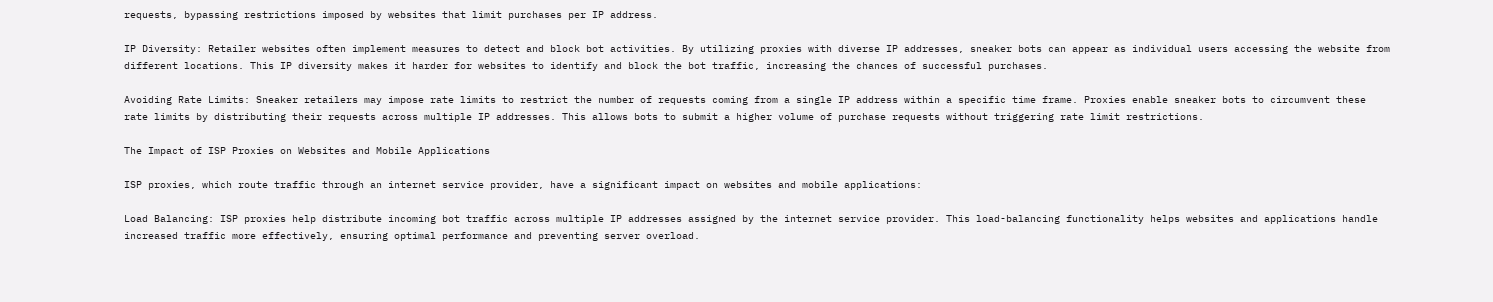requests, bypassing restrictions imposed by websites that limit purchases per IP address.

IP Diversity: Retailer websites often implement measures to detect and block bot activities. By utilizing proxies with diverse IP addresses, sneaker bots can appear as individual users accessing the website from different locations. This IP diversity makes it harder for websites to identify and block the bot traffic, increasing the chances of successful purchases.

Avoiding Rate Limits: Sneaker retailers may impose rate limits to restrict the number of requests coming from a single IP address within a specific time frame. Proxies enable sneaker bots to circumvent these rate limits by distributing their requests across multiple IP addresses. This allows bots to submit a higher volume of purchase requests without triggering rate limit restrictions.

The Impact of ISP Proxies on Websites and Mobile Applications

ISP proxies, which route traffic through an internet service provider, have a significant impact on websites and mobile applications:

Load Balancing: ISP proxies help distribute incoming bot traffic across multiple IP addresses assigned by the internet service provider. This load-balancing functionality helps websites and applications handle increased traffic more effectively, ensuring optimal performance and preventing server overload.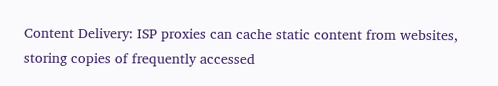Content Delivery: ISP proxies can cache static content from websites, storing copies of frequently accessed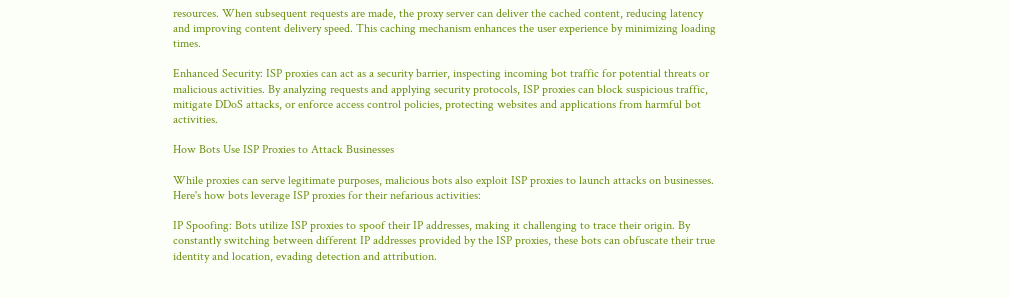resources. When subsequent requests are made, the proxy server can deliver the cached content, reducing latency and improving content delivery speed. This caching mechanism enhances the user experience by minimizing loading times.

Enhanced Security: ISP proxies can act as a security barrier, inspecting incoming bot traffic for potential threats or malicious activities. By analyzing requests and applying security protocols, ISP proxies can block suspicious traffic, mitigate DDoS attacks, or enforce access control policies, protecting websites and applications from harmful bot activities.

How Bots Use ISP Proxies to Attack Businesses

While proxies can serve legitimate purposes, malicious bots also exploit ISP proxies to launch attacks on businesses. Here's how bots leverage ISP proxies for their nefarious activities:

IP Spoofing: Bots utilize ISP proxies to spoof their IP addresses, making it challenging to trace their origin. By constantly switching between different IP addresses provided by the ISP proxies, these bots can obfuscate their true identity and location, evading detection and attribution.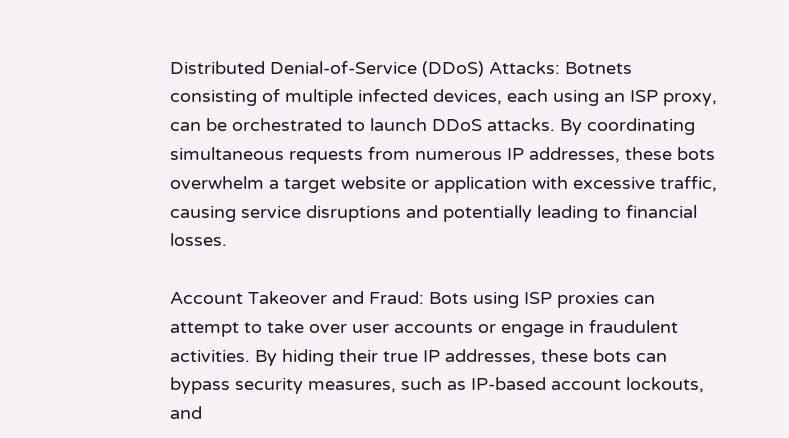Distributed Denial-of-Service (DDoS) Attacks: Botnets consisting of multiple infected devices, each using an ISP proxy, can be orchestrated to launch DDoS attacks. By coordinating simultaneous requests from numerous IP addresses, these bots overwhelm a target website or application with excessive traffic, causing service disruptions and potentially leading to financial losses.

Account Takeover and Fraud: Bots using ISP proxies can attempt to take over user accounts or engage in fraudulent activities. By hiding their true IP addresses, these bots can bypass security measures, such as IP-based account lockouts, and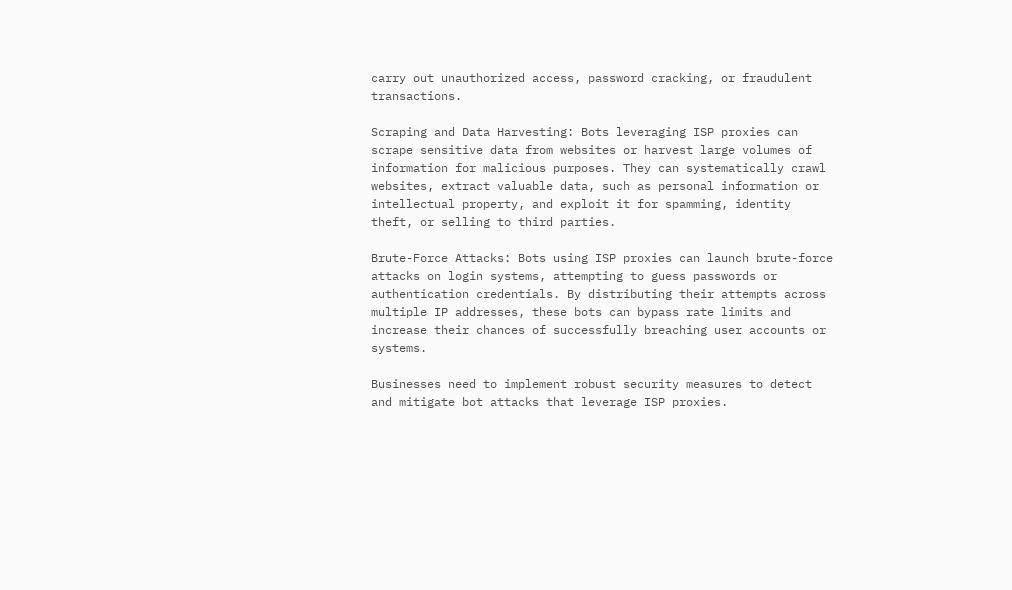carry out unauthorized access, password cracking, or fraudulent transactions.

Scraping and Data Harvesting: Bots leveraging ISP proxies can scrape sensitive data from websites or harvest large volumes of information for malicious purposes. They can systematically crawl websites, extract valuable data, such as personal information or intellectual property, and exploit it for spamming, identity theft, or selling to third parties.

Brute-Force Attacks: Bots using ISP proxies can launch brute-force attacks on login systems, attempting to guess passwords or authentication credentials. By distributing their attempts across multiple IP addresses, these bots can bypass rate limits and increase their chances of successfully breaching user accounts or systems.

Businesses need to implement robust security measures to detect and mitigate bot attacks that leverage ISP proxies.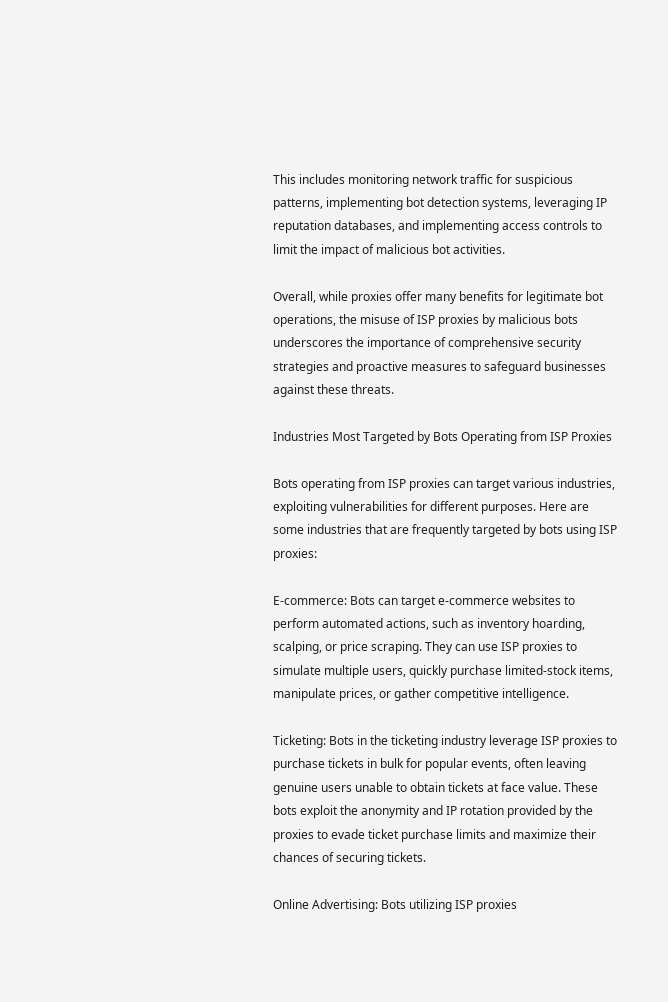This includes monitoring network traffic for suspicious patterns, implementing bot detection systems, leveraging IP reputation databases, and implementing access controls to limit the impact of malicious bot activities.

Overall, while proxies offer many benefits for legitimate bot operations, the misuse of ISP proxies by malicious bots underscores the importance of comprehensive security strategies and proactive measures to safeguard businesses against these threats.

Industries Most Targeted by Bots Operating from ISP Proxies

Bots operating from ISP proxies can target various industries, exploiting vulnerabilities for different purposes. Here are some industries that are frequently targeted by bots using ISP proxies:

E-commerce: Bots can target e-commerce websites to perform automated actions, such as inventory hoarding, scalping, or price scraping. They can use ISP proxies to simulate multiple users, quickly purchase limited-stock items, manipulate prices, or gather competitive intelligence.

Ticketing: Bots in the ticketing industry leverage ISP proxies to purchase tickets in bulk for popular events, often leaving genuine users unable to obtain tickets at face value. These bots exploit the anonymity and IP rotation provided by the proxies to evade ticket purchase limits and maximize their chances of securing tickets.

Online Advertising: Bots utilizing ISP proxies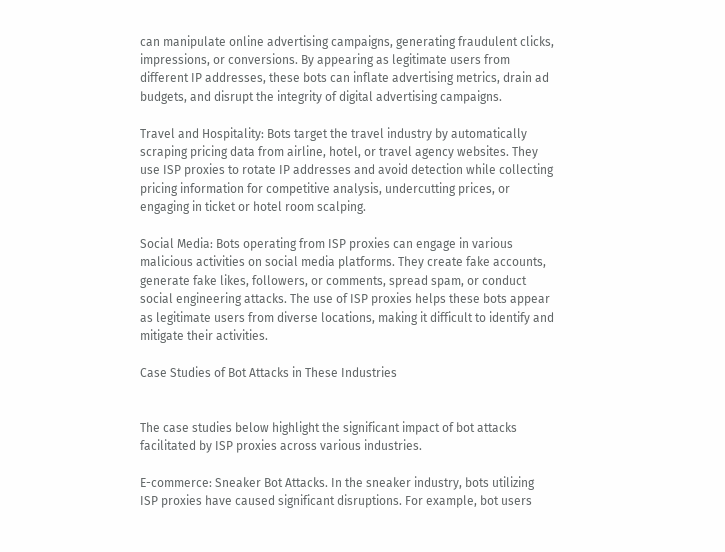can manipulate online advertising campaigns, generating fraudulent clicks, impressions, or conversions. By appearing as legitimate users from different IP addresses, these bots can inflate advertising metrics, drain ad budgets, and disrupt the integrity of digital advertising campaigns.

Travel and Hospitality: Bots target the travel industry by automatically scraping pricing data from airline, hotel, or travel agency websites. They use ISP proxies to rotate IP addresses and avoid detection while collecting pricing information for competitive analysis, undercutting prices, or engaging in ticket or hotel room scalping.

Social Media: Bots operating from ISP proxies can engage in various malicious activities on social media platforms. They create fake accounts, generate fake likes, followers, or comments, spread spam, or conduct social engineering attacks. The use of ISP proxies helps these bots appear as legitimate users from diverse locations, making it difficult to identify and mitigate their activities.

Case Studies of Bot Attacks in These Industries


The case studies below highlight the significant impact of bot attacks facilitated by ISP proxies across various industries.

E-commerce: Sneaker Bot Attacks. In the sneaker industry, bots utilizing ISP proxies have caused significant disruptions. For example, bot users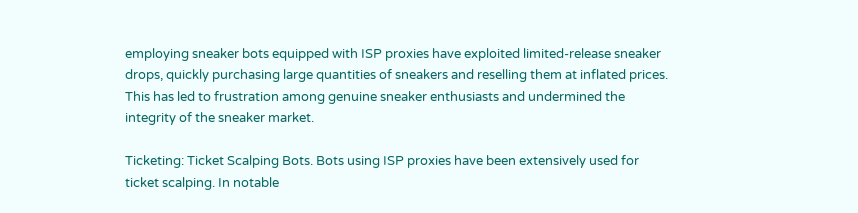employing sneaker bots equipped with ISP proxies have exploited limited-release sneaker drops, quickly purchasing large quantities of sneakers and reselling them at inflated prices. This has led to frustration among genuine sneaker enthusiasts and undermined the integrity of the sneaker market.

Ticketing: Ticket Scalping Bots. Bots using ISP proxies have been extensively used for ticket scalping. In notable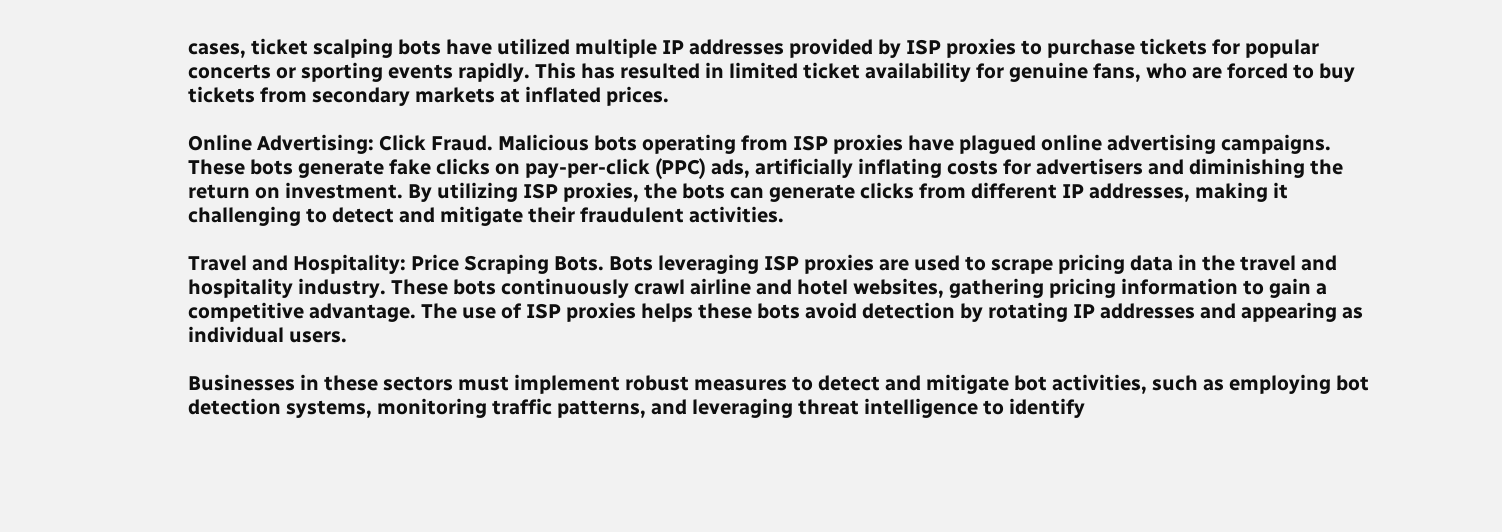cases, ticket scalping bots have utilized multiple IP addresses provided by ISP proxies to purchase tickets for popular concerts or sporting events rapidly. This has resulted in limited ticket availability for genuine fans, who are forced to buy tickets from secondary markets at inflated prices.

Online Advertising: Click Fraud. Malicious bots operating from ISP proxies have plagued online advertising campaigns. These bots generate fake clicks on pay-per-click (PPC) ads, artificially inflating costs for advertisers and diminishing the return on investment. By utilizing ISP proxies, the bots can generate clicks from different IP addresses, making it challenging to detect and mitigate their fraudulent activities.

Travel and Hospitality: Price Scraping Bots. Bots leveraging ISP proxies are used to scrape pricing data in the travel and hospitality industry. These bots continuously crawl airline and hotel websites, gathering pricing information to gain a competitive advantage. The use of ISP proxies helps these bots avoid detection by rotating IP addresses and appearing as individual users.

Businesses in these sectors must implement robust measures to detect and mitigate bot activities, such as employing bot detection systems, monitoring traffic patterns, and leveraging threat intelligence to identify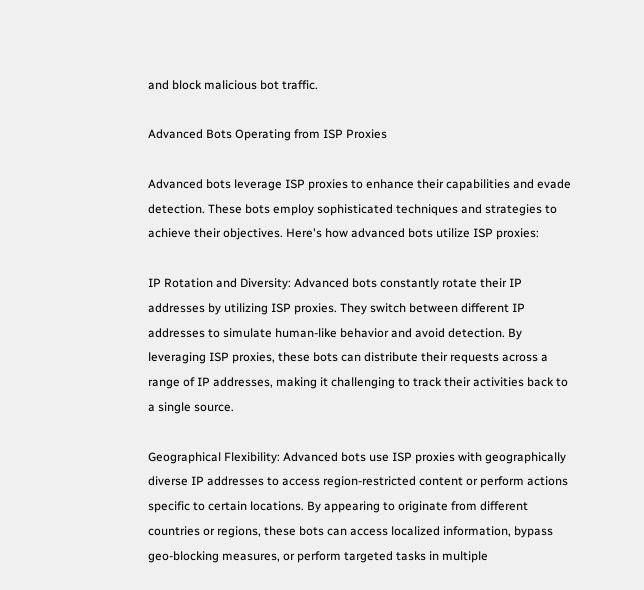and block malicious bot traffic.

Advanced Bots Operating from ISP Proxies

Advanced bots leverage ISP proxies to enhance their capabilities and evade detection. These bots employ sophisticated techniques and strategies to achieve their objectives. Here's how advanced bots utilize ISP proxies:

IP Rotation and Diversity: Advanced bots constantly rotate their IP addresses by utilizing ISP proxies. They switch between different IP addresses to simulate human-like behavior and avoid detection. By leveraging ISP proxies, these bots can distribute their requests across a range of IP addresses, making it challenging to track their activities back to a single source.

Geographical Flexibility: Advanced bots use ISP proxies with geographically diverse IP addresses to access region-restricted content or perform actions specific to certain locations. By appearing to originate from different countries or regions, these bots can access localized information, bypass geo-blocking measures, or perform targeted tasks in multiple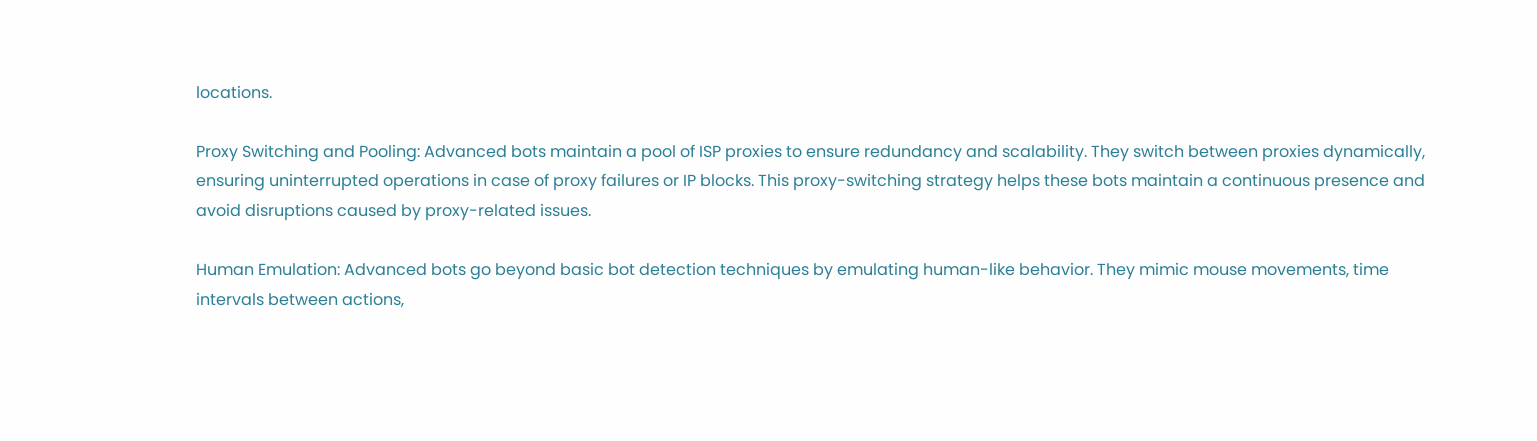locations.

Proxy Switching and Pooling: Advanced bots maintain a pool of ISP proxies to ensure redundancy and scalability. They switch between proxies dynamically, ensuring uninterrupted operations in case of proxy failures or IP blocks. This proxy-switching strategy helps these bots maintain a continuous presence and avoid disruptions caused by proxy-related issues.

Human Emulation: Advanced bots go beyond basic bot detection techniques by emulating human-like behavior. They mimic mouse movements, time intervals between actions,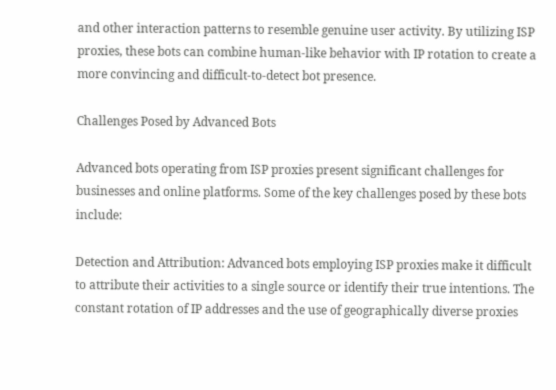and other interaction patterns to resemble genuine user activity. By utilizing ISP proxies, these bots can combine human-like behavior with IP rotation to create a more convincing and difficult-to-detect bot presence.

Challenges Posed by Advanced Bots

Advanced bots operating from ISP proxies present significant challenges for businesses and online platforms. Some of the key challenges posed by these bots include:

Detection and Attribution: Advanced bots employing ISP proxies make it difficult to attribute their activities to a single source or identify their true intentions. The constant rotation of IP addresses and the use of geographically diverse proxies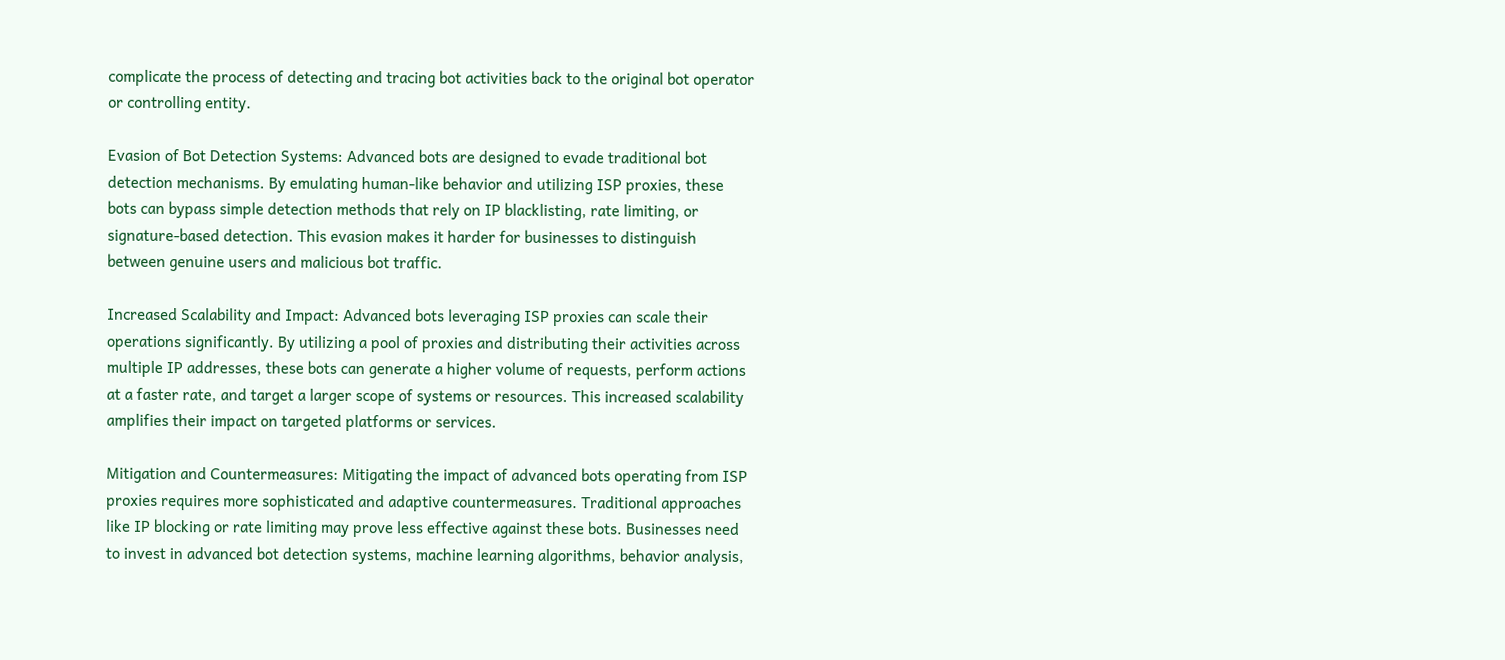complicate the process of detecting and tracing bot activities back to the original bot operator or controlling entity.

Evasion of Bot Detection Systems: Advanced bots are designed to evade traditional bot detection mechanisms. By emulating human-like behavior and utilizing ISP proxies, these bots can bypass simple detection methods that rely on IP blacklisting, rate limiting, or signature-based detection. This evasion makes it harder for businesses to distinguish between genuine users and malicious bot traffic.

Increased Scalability and Impact: Advanced bots leveraging ISP proxies can scale their operations significantly. By utilizing a pool of proxies and distributing their activities across multiple IP addresses, these bots can generate a higher volume of requests, perform actions at a faster rate, and target a larger scope of systems or resources. This increased scalability amplifies their impact on targeted platforms or services.

Mitigation and Countermeasures: Mitigating the impact of advanced bots operating from ISP proxies requires more sophisticated and adaptive countermeasures. Traditional approaches like IP blocking or rate limiting may prove less effective against these bots. Businesses need to invest in advanced bot detection systems, machine learning algorithms, behavior analysis,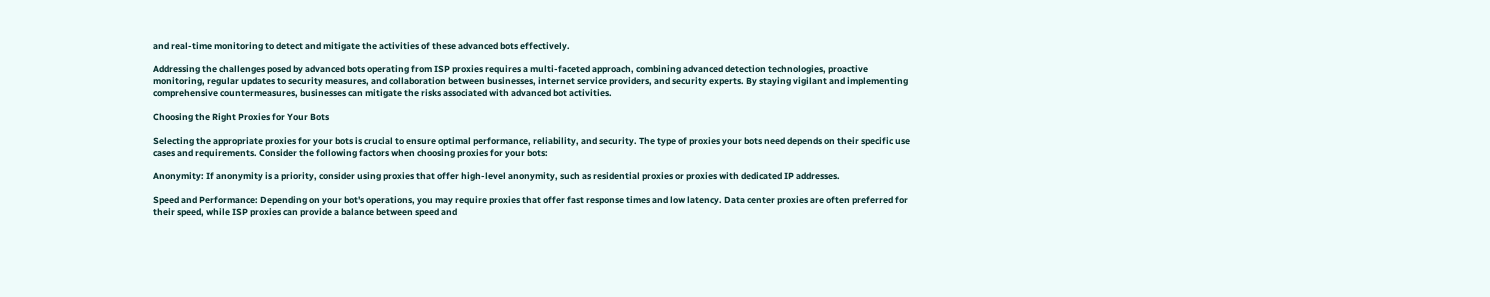and real-time monitoring to detect and mitigate the activities of these advanced bots effectively.

Addressing the challenges posed by advanced bots operating from ISP proxies requires a multi-faceted approach, combining advanced detection technologies, proactive monitoring, regular updates to security measures, and collaboration between businesses, internet service providers, and security experts. By staying vigilant and implementing comprehensive countermeasures, businesses can mitigate the risks associated with advanced bot activities.

Choosing the Right Proxies for Your Bots

Selecting the appropriate proxies for your bots is crucial to ensure optimal performance, reliability, and security. The type of proxies your bots need depends on their specific use cases and requirements. Consider the following factors when choosing proxies for your bots:

Anonymity: If anonymity is a priority, consider using proxies that offer high-level anonymity, such as residential proxies or proxies with dedicated IP addresses.

Speed and Performance: Depending on your bot's operations, you may require proxies that offer fast response times and low latency. Data center proxies are often preferred for their speed, while ISP proxies can provide a balance between speed and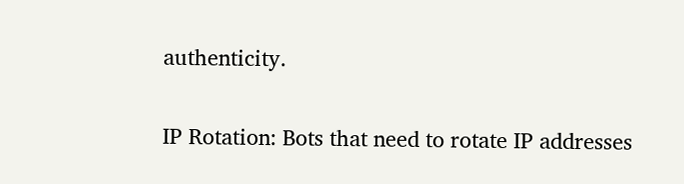authenticity.

IP Rotation: Bots that need to rotate IP addresses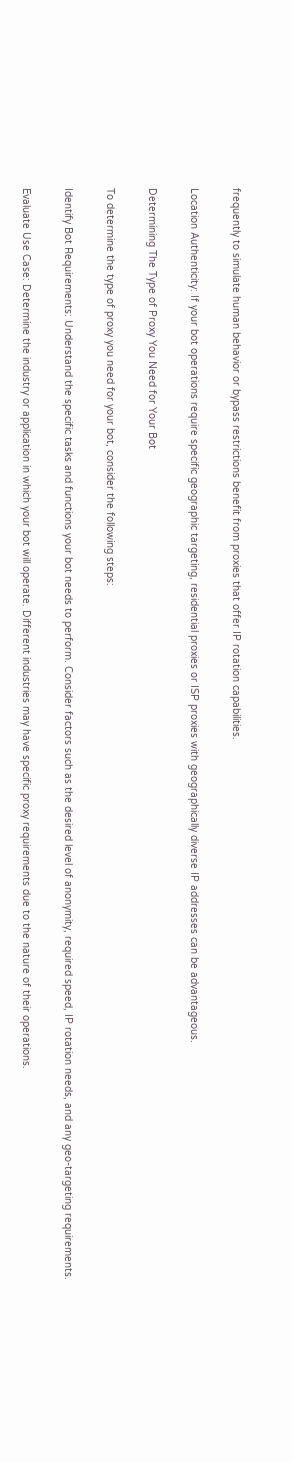frequently to simulate human behavior or bypass restrictions benefit from proxies that offer IP rotation capabilities.

Location Authenticity: If your bot operations require specific geographic targeting, residential proxies or ISP proxies with geographically diverse IP addresses can be advantageous.

Determining The Type of Proxy You Need for Your Bot

To determine the type of proxy you need for your bot, consider the following steps:

Identify Bot Requirements: Understand the specific tasks and functions your bot needs to perform. Consider factors such as the desired level of anonymity, required speed, IP rotation needs, and any geo-targeting requirements.

Evaluate Use Case: Determine the industry or application in which your bot will operate. Different industries may have specific proxy requirements due to the nature of their operations.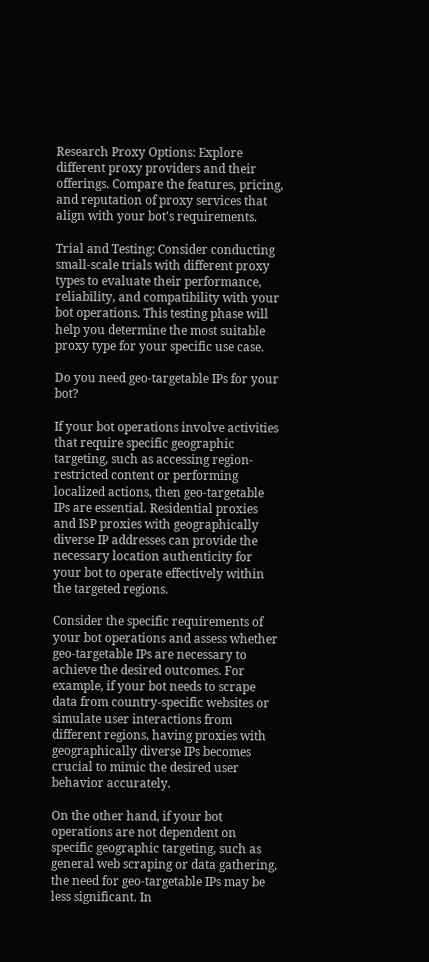Research Proxy Options: Explore different proxy providers and their offerings. Compare the features, pricing, and reputation of proxy services that align with your bot's requirements.

Trial and Testing: Consider conducting small-scale trials with different proxy types to evaluate their performance, reliability, and compatibility with your bot operations. This testing phase will help you determine the most suitable proxy type for your specific use case.

Do you need geo-targetable IPs for your bot?

If your bot operations involve activities that require specific geographic targeting, such as accessing region-restricted content or performing localized actions, then geo-targetable IPs are essential. Residential proxies and ISP proxies with geographically diverse IP addresses can provide the necessary location authenticity for your bot to operate effectively within the targeted regions.

Consider the specific requirements of your bot operations and assess whether geo-targetable IPs are necessary to achieve the desired outcomes. For example, if your bot needs to scrape data from country-specific websites or simulate user interactions from different regions, having proxies with geographically diverse IPs becomes crucial to mimic the desired user behavior accurately.

On the other hand, if your bot operations are not dependent on specific geographic targeting, such as general web scraping or data gathering, the need for geo-targetable IPs may be less significant. In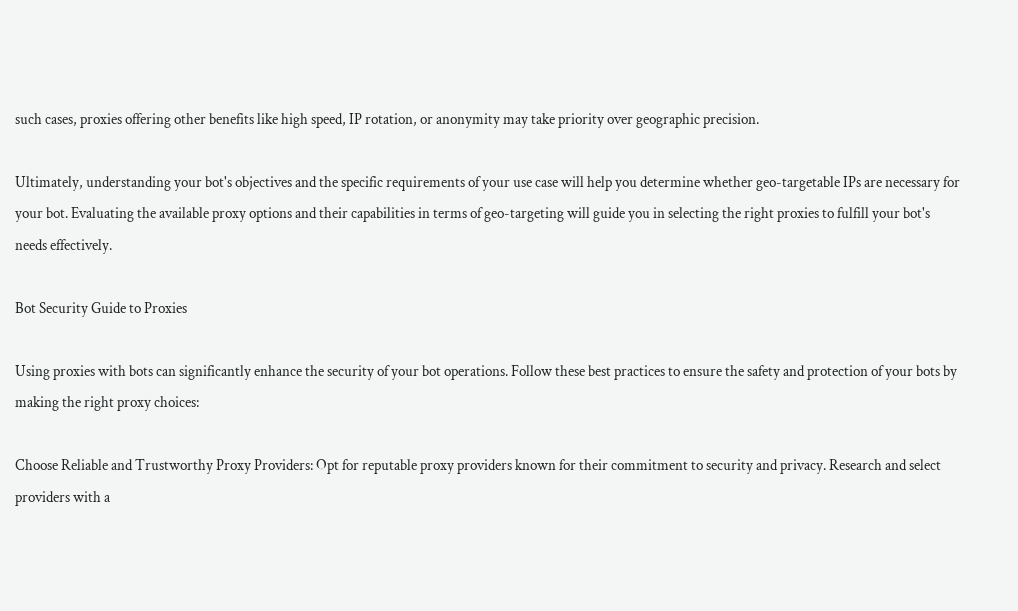such cases, proxies offering other benefits like high speed, IP rotation, or anonymity may take priority over geographic precision.

Ultimately, understanding your bot's objectives and the specific requirements of your use case will help you determine whether geo-targetable IPs are necessary for your bot. Evaluating the available proxy options and their capabilities in terms of geo-targeting will guide you in selecting the right proxies to fulfill your bot's needs effectively.

Bot Security Guide to Proxies

Using proxies with bots can significantly enhance the security of your bot operations. Follow these best practices to ensure the safety and protection of your bots by making the right proxy choices:

Choose Reliable and Trustworthy Proxy Providers: Opt for reputable proxy providers known for their commitment to security and privacy. Research and select providers with a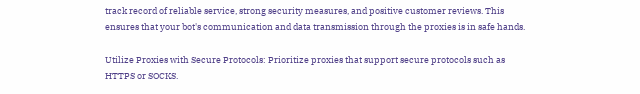track record of reliable service, strong security measures, and positive customer reviews. This ensures that your bot's communication and data transmission through the proxies is in safe hands.

Utilize Proxies with Secure Protocols: Prioritize proxies that support secure protocols such as HTTPS or SOCKS.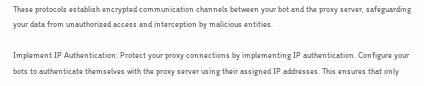These protocols establish encrypted communication channels between your bot and the proxy server, safeguarding your data from unauthorized access and interception by malicious entities.

Implement IP Authentication: Protect your proxy connections by implementing IP authentication. Configure your bots to authenticate themselves with the proxy server using their assigned IP addresses. This ensures that only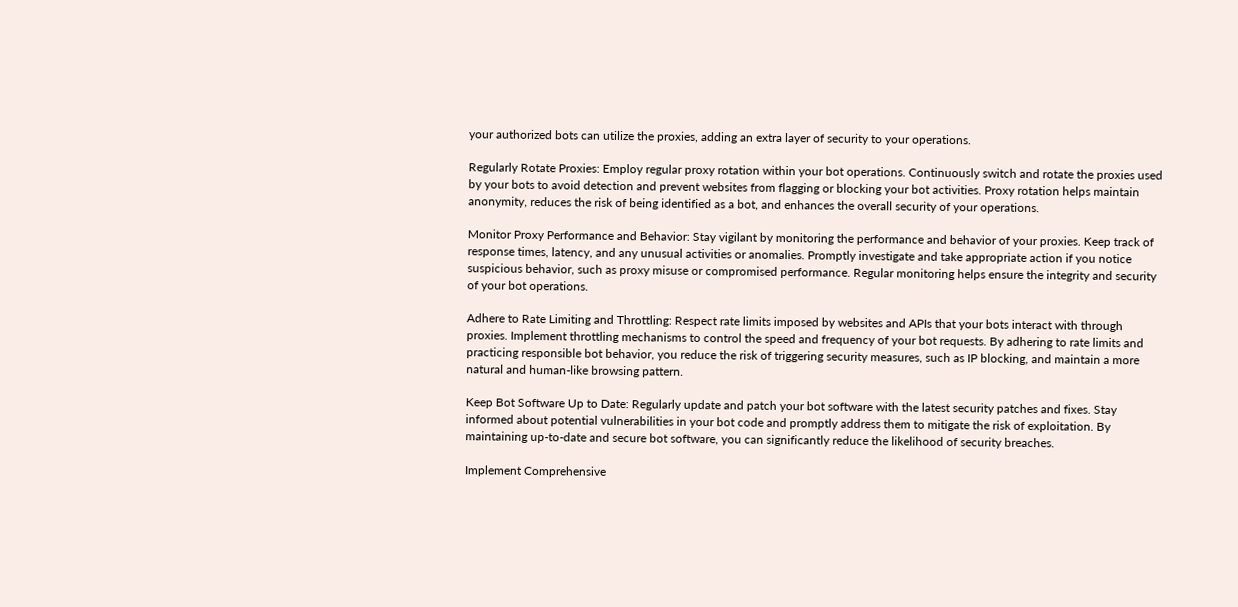your authorized bots can utilize the proxies, adding an extra layer of security to your operations.

Regularly Rotate Proxies: Employ regular proxy rotation within your bot operations. Continuously switch and rotate the proxies used by your bots to avoid detection and prevent websites from flagging or blocking your bot activities. Proxy rotation helps maintain anonymity, reduces the risk of being identified as a bot, and enhances the overall security of your operations.

Monitor Proxy Performance and Behavior: Stay vigilant by monitoring the performance and behavior of your proxies. Keep track of response times, latency, and any unusual activities or anomalies. Promptly investigate and take appropriate action if you notice suspicious behavior, such as proxy misuse or compromised performance. Regular monitoring helps ensure the integrity and security of your bot operations.

Adhere to Rate Limiting and Throttling: Respect rate limits imposed by websites and APIs that your bots interact with through proxies. Implement throttling mechanisms to control the speed and frequency of your bot requests. By adhering to rate limits and practicing responsible bot behavior, you reduce the risk of triggering security measures, such as IP blocking, and maintain a more natural and human-like browsing pattern.

Keep Bot Software Up to Date: Regularly update and patch your bot software with the latest security patches and fixes. Stay informed about potential vulnerabilities in your bot code and promptly address them to mitigate the risk of exploitation. By maintaining up-to-date and secure bot software, you can significantly reduce the likelihood of security breaches.

Implement Comprehensive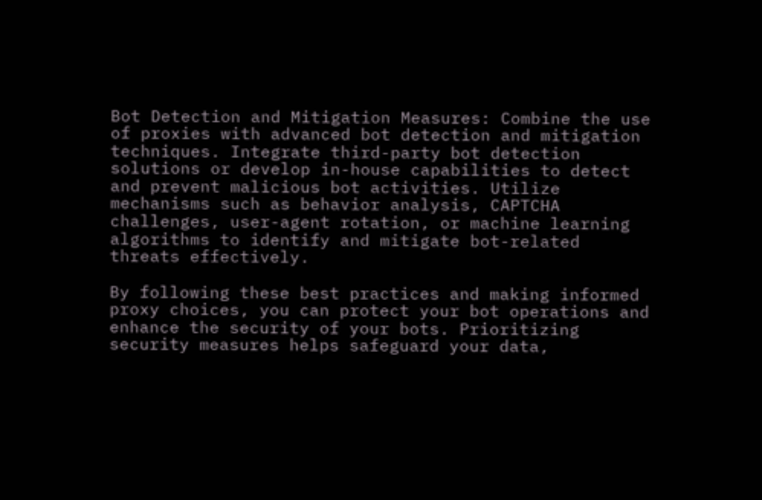Bot Detection and Mitigation Measures: Combine the use of proxies with advanced bot detection and mitigation techniques. Integrate third-party bot detection solutions or develop in-house capabilities to detect and prevent malicious bot activities. Utilize mechanisms such as behavior analysis, CAPTCHA challenges, user-agent rotation, or machine learning algorithms to identify and mitigate bot-related threats effectively.

By following these best practices and making informed proxy choices, you can protect your bot operations and enhance the security of your bots. Prioritizing security measures helps safeguard your data,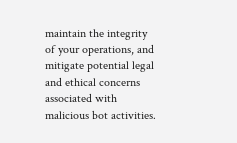maintain the integrity of your operations, and mitigate potential legal and ethical concerns associated with malicious bot activities.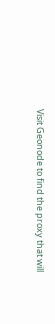Visit Geonode to find the proxy that will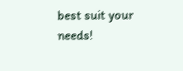best suit your needs!